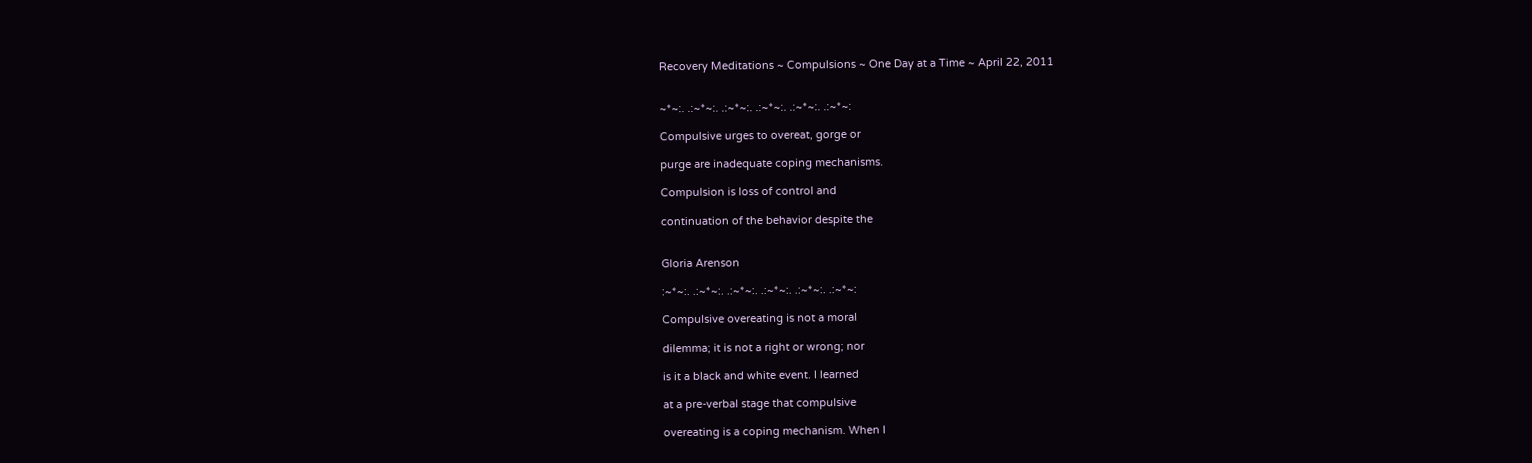Recovery Meditations ~ Compulsions ~ One Day at a Time ~ April 22, 2011


~*~:. .:~*~:. .:~*~:. .:~*~:. .:~*~:. .:~*~:

Compulsive urges to overeat, gorge or

purge are inadequate coping mechanisms.

Compulsion is loss of control and

continuation of the behavior despite the


Gloria Arenson

:~*~:. .:~*~:. .:~*~:. .:~*~:. .:~*~:. .:~*~:

Compulsive overeating is not a moral

dilemma; it is not a right or wrong; nor

is it a black and white event. I learned

at a pre-verbal stage that compulsive

overeating is a coping mechanism. When I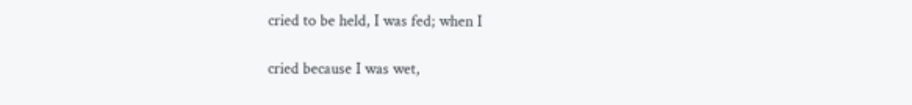cried to be held, I was fed; when I

cried because I was wet,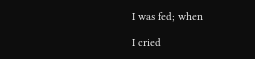I was fed; when

I cried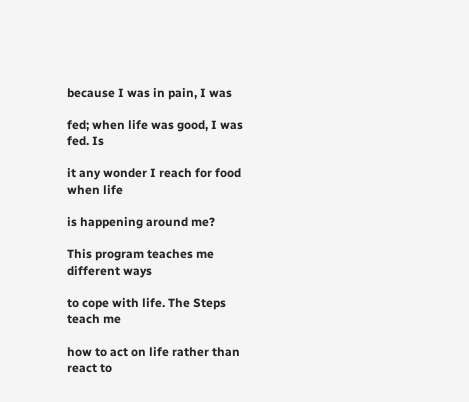because I was in pain, I was

fed; when life was good, I was fed. Is

it any wonder I reach for food when life

is happening around me?

This program teaches me different ways

to cope with life. The Steps teach me

how to act on life rather than react to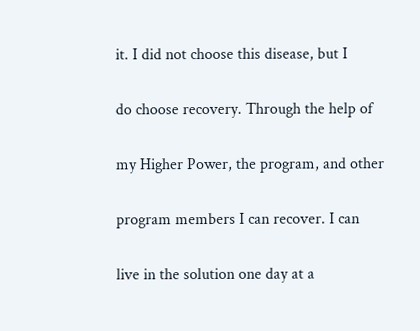it. I did not choose this disease, but I

do choose recovery. Through the help of

my Higher Power, the program, and other

program members I can recover. I can

live in the solution one day at a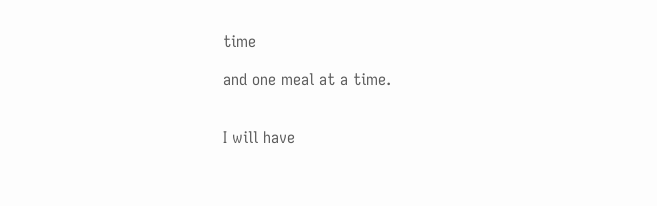time

and one meal at a time.


I will have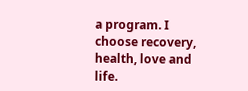a program. I choose recovery, health, love and life.